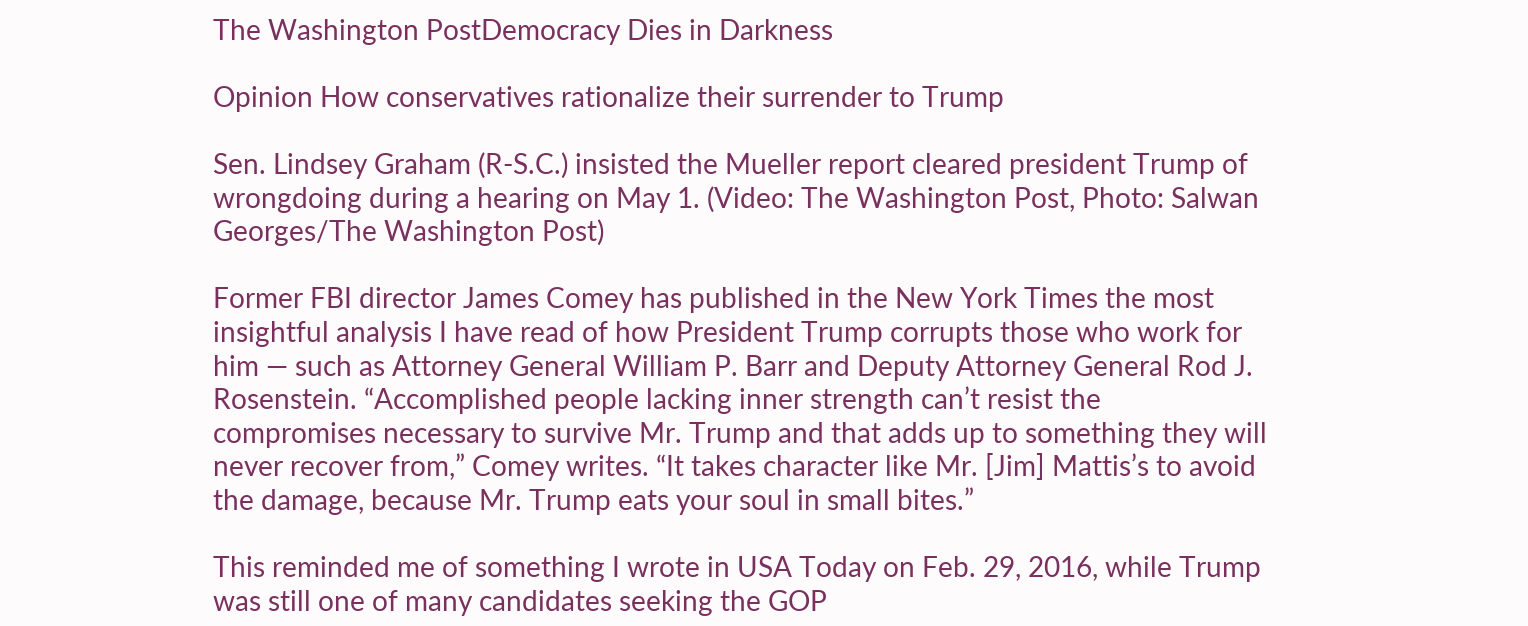The Washington PostDemocracy Dies in Darkness

Opinion How conservatives rationalize their surrender to Trump

Sen. Lindsey Graham (R-S.C.) insisted the Mueller report cleared president Trump of wrongdoing during a hearing on May 1. (Video: The Washington Post, Photo: Salwan Georges/The Washington Post)

Former FBI director James Comey has published in the New York Times the most insightful analysis I have read of how President Trump corrupts those who work for him — such as Attorney General William P. Barr and Deputy Attorney General Rod J. Rosenstein. “Accomplished people lacking inner strength can’t resist the compromises necessary to survive Mr. Trump and that adds up to something they will never recover from,” Comey writes. “It takes character like Mr. [Jim] Mattis’s to avoid the damage, because Mr. Trump eats your soul in small bites.”

This reminded me of something I wrote in USA Today on Feb. 29, 2016, while Trump was still one of many candidates seeking the GOP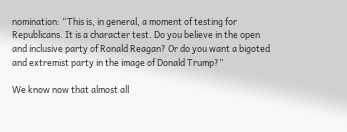nomination: “This is, in general, a moment of testing for Republicans. It is a character test. Do you believe in the open and inclusive party of Ronald Reagan? Or do you want a bigoted and extremist party in the image of Donald Trump?”

We know now that almost all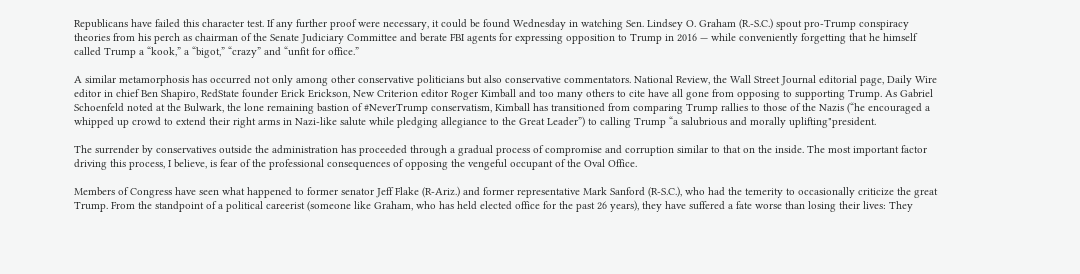Republicans have failed this character test. If any further proof were necessary, it could be found Wednesday in watching Sen. Lindsey O. Graham (R.-S.C.) spout pro-Trump conspiracy theories from his perch as chairman of the Senate Judiciary Committee and berate FBI agents for expressing opposition to Trump in 2016 — while conveniently forgetting that he himself called Trump a “kook,” a “bigot,” “crazy” and “unfit for office.”

A similar metamorphosis has occurred not only among other conservative politicians but also conservative commentators. National Review, the Wall Street Journal editorial page, Daily Wire editor in chief Ben Shapiro, RedState founder Erick Erickson, New Criterion editor Roger Kimball and too many others to cite have all gone from opposing to supporting Trump. As Gabriel Schoenfeld noted at the Bulwark, the lone remaining bastion of #NeverTrump conservatism, Kimball has transitioned from comparing Trump rallies to those of the Nazis (“he encouraged a whipped up crowd to extend their right arms in Nazi-like salute while pledging allegiance to the Great Leader”) to calling Trump “a salubrious and morally uplifting"president.

The surrender by conservatives outside the administration has proceeded through a gradual process of compromise and corruption similar to that on the inside. The most important factor driving this process, I believe, is fear of the professional consequences of opposing the vengeful occupant of the Oval Office.

Members of Congress have seen what happened to former senator Jeff Flake (R-Ariz.) and former representative Mark Sanford (R-S.C.), who had the temerity to occasionally criticize the great Trump. From the standpoint of a political careerist (someone like Graham, who has held elected office for the past 26 years), they have suffered a fate worse than losing their lives: They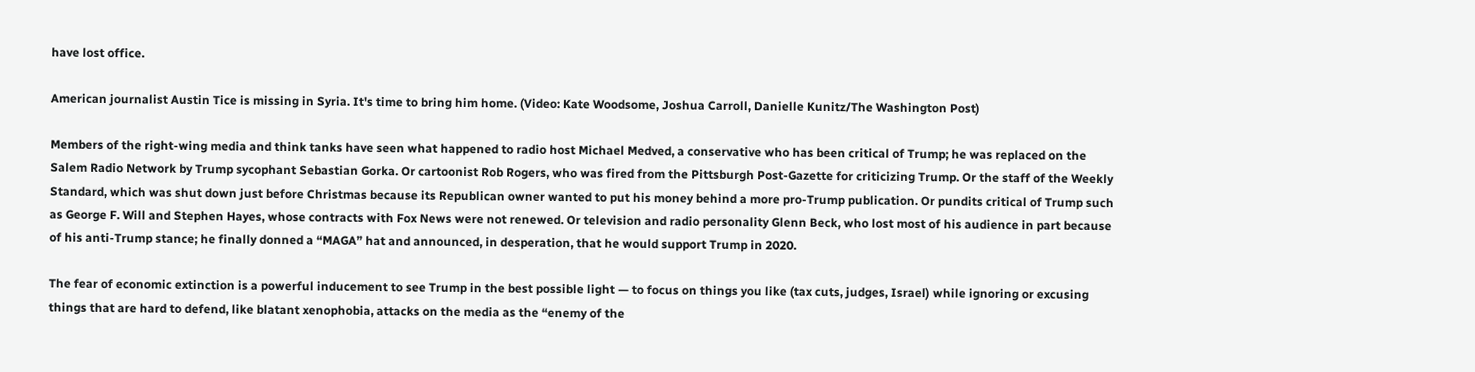have lost office.

American journalist Austin Tice is missing in Syria. It's time to bring him home. (Video: Kate Woodsome, Joshua Carroll, Danielle Kunitz/The Washington Post)

Members of the right-wing media and think tanks have seen what happened to radio host Michael Medved, a conservative who has been critical of Trump; he was replaced on the Salem Radio Network by Trump sycophant Sebastian Gorka. Or cartoonist Rob Rogers, who was fired from the Pittsburgh Post-Gazette for criticizing Trump. Or the staff of the Weekly Standard, which was shut down just before Christmas because its Republican owner wanted to put his money behind a more pro-Trump publication. Or pundits critical of Trump such as George F. Will and Stephen Hayes, whose contracts with Fox News were not renewed. Or television and radio personality Glenn Beck, who lost most of his audience in part because of his anti-Trump stance; he finally donned a “MAGA” hat and announced, in desperation, that he would support Trump in 2020.

The fear of economic extinction is a powerful inducement to see Trump in the best possible light — to focus on things you like (tax cuts, judges, Israel) while ignoring or excusing things that are hard to defend, like blatant xenophobia, attacks on the media as the “enemy of the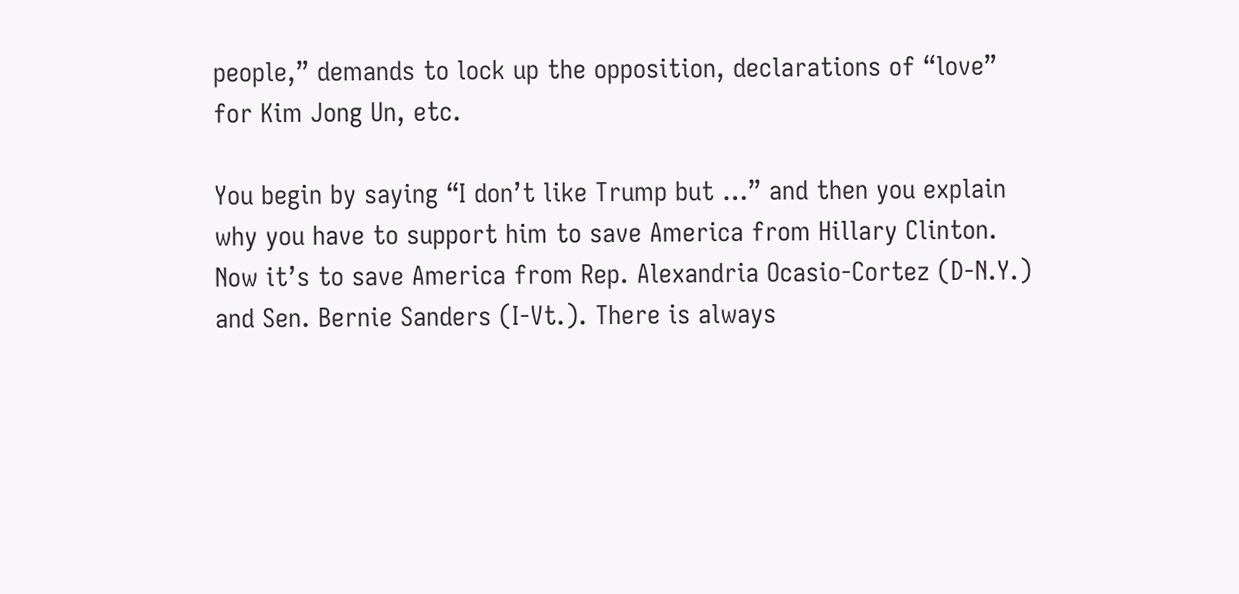people,” demands to lock up the opposition, declarations of “love” for Kim Jong Un, etc.

You begin by saying “I don’t like Trump but …” and then you explain why you have to support him to save America from Hillary Clinton. Now it’s to save America from Rep. Alexandria Ocasio-Cortez (D-N.Y.) and Sen. Bernie Sanders (I-Vt.). There is always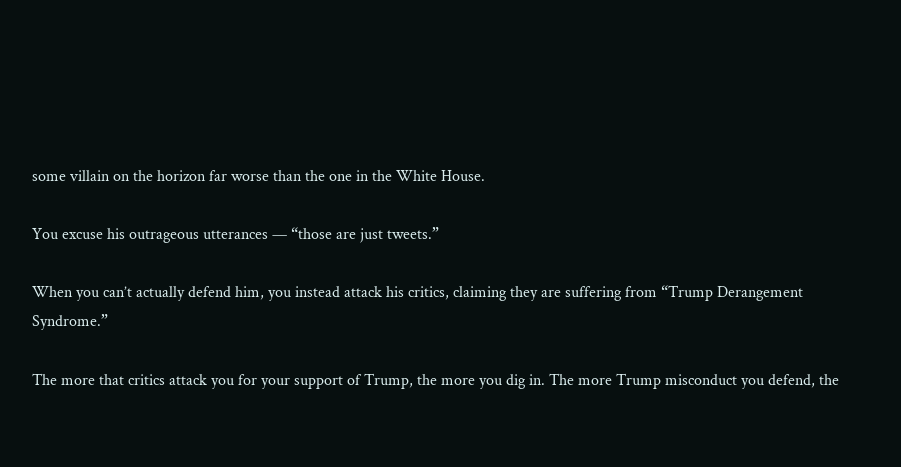some villain on the horizon far worse than the one in the White House.

You excuse his outrageous utterances — “those are just tweets.”

When you can’t actually defend him, you instead attack his critics, claiming they are suffering from “Trump Derangement Syndrome.”

The more that critics attack you for your support of Trump, the more you dig in. The more Trump misconduct you defend, the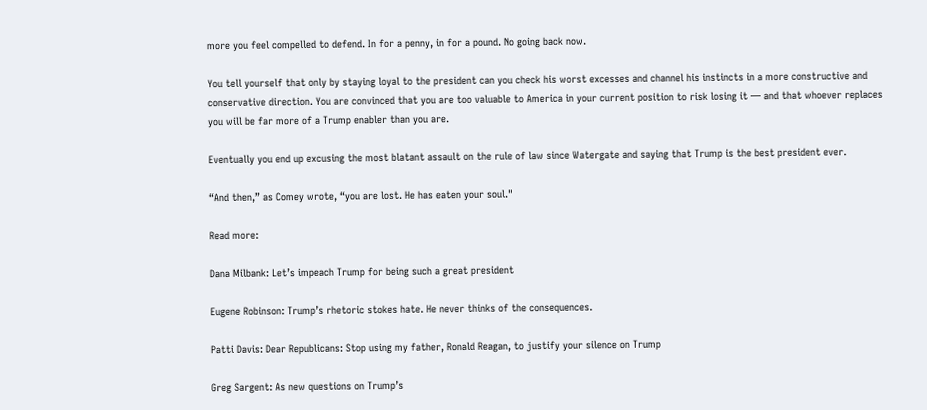more you feel compelled to defend. In for a penny, in for a pound. No going back now.

You tell yourself that only by staying loyal to the president can you check his worst excesses and channel his instincts in a more constructive and conservative direction. You are convinced that you are too valuable to America in your current position to risk losing it — and that whoever replaces you will be far more of a Trump enabler than you are.

Eventually you end up excusing the most blatant assault on the rule of law since Watergate and saying that Trump is the best president ever.

“And then,” as Comey wrote, “you are lost. He has eaten your soul."

Read more:

Dana Milbank: Let’s impeach Trump for being such a great president

Eugene Robinson: Trump’s rhetoric stokes hate. He never thinks of the consequences.

Patti Davis: Dear Republicans: Stop using my father, Ronald Reagan, to justify your silence on Trump

Greg Sargent: As new questions on Trump’s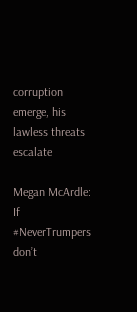corruption emerge, his lawless threats escalate

Megan McArdle: If #NeverTrumpers don’t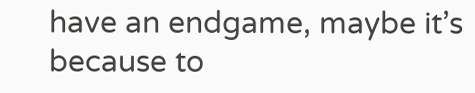have an endgame, maybe it’s because to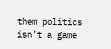them politics isn’t a game